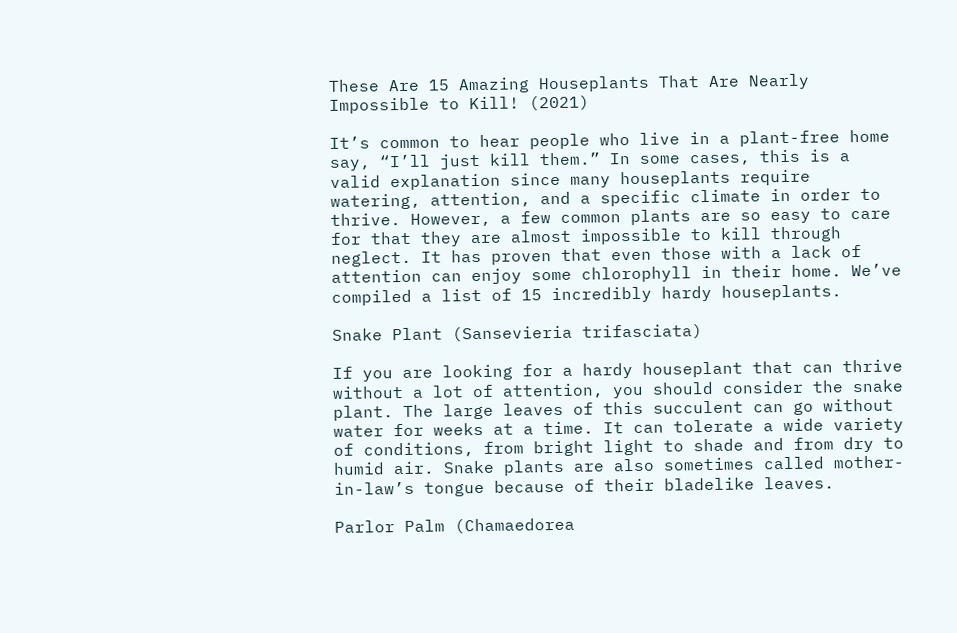These Are 15 Amazing Houseplants That Are Nearly Impossible to Kill! (2021)

It’s common to hear people who live in a plant-free home say, “I’ll just kill them.” In some cases, this is a valid explanation since many houseplants require watering, attention, and a specific climate in order to thrive. However, a few common plants are so easy to care for that they are almost impossible to kill through neglect. It has proven that even those with a lack of attention can enjoy some chlorophyll in their home. We’ve compiled a list of 15 incredibly hardy houseplants.

Snake Plant (Sansevieria trifasciata)

If you are looking for a hardy houseplant that can thrive without a lot of attention, you should consider the snake plant. The large leaves of this succulent can go without water for weeks at a time. It can tolerate a wide variety of conditions, from bright light to shade and from dry to humid air. Snake plants are also sometimes called mother-in-law’s tongue because of their bladelike leaves.

Parlor Palm (Chamaedorea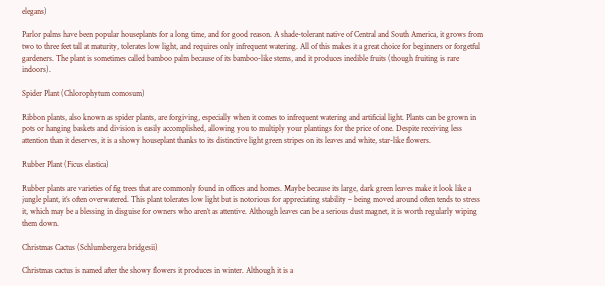elegans)

Parlor palms have been popular houseplants for a long time, and for good reason. A shade-tolerant native of Central and South America, it grows from two to three feet tall at maturity, tolerates low light, and requires only infrequent watering. All of this makes it a great choice for beginners or forgetful gardeners. The plant is sometimes called bamboo palm because of its bamboo-like stems, and it produces inedible fruits (though fruiting is rare indoors).

Spider Plant (Chlorophytum comosum)

Ribbon plants, also known as spider plants, are forgiving, especially when it comes to infrequent watering and artificial light. Plants can be grown in pots or hanging baskets and division is easily accomplished, allowing you to multiply your plantings for the price of one. Despite receiving less attention than it deserves, it is a showy houseplant thanks to its distinctive light green stripes on its leaves and white, star-like flowers.

Rubber Plant (Ficus elastica)

Rubber plants are varieties of fig trees that are commonly found in offices and homes. Maybe because its large, dark green leaves make it look like a jungle plant, it’s often overwatered. This plant tolerates low light but is notorious for appreciating stability – being moved around often tends to stress it, which may be a blessing in disguise for owners who aren’t as attentive. Although leaves can be a serious dust magnet, it is worth regularly wiping them down.

Christmas Cactus (Schlumbergera bridgesii)

Christmas cactus is named after the showy flowers it produces in winter. Although it is a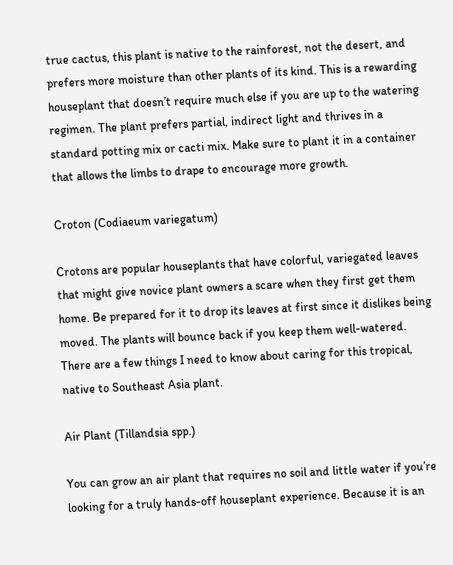true cactus, this plant is native to the rainforest, not the desert, and prefers more moisture than other plants of its kind. This is a rewarding houseplant that doesn’t require much else if you are up to the watering regimen. The plant prefers partial, indirect light and thrives in a standard potting mix or cacti mix. Make sure to plant it in a container that allows the limbs to drape to encourage more growth.

Croton (Codiaeum variegatum)

Crotons are popular houseplants that have colorful, variegated leaves that might give novice plant owners a scare when they first get them home. Be prepared for it to drop its leaves at first since it dislikes being moved. The plants will bounce back if you keep them well-watered. There are a few things I need to know about caring for this tropical, native to Southeast Asia plant.

Air Plant (Tillandsia spp.)

You can grow an air plant that requires no soil and little water if you’re looking for a truly hands-off houseplant experience. Because it is an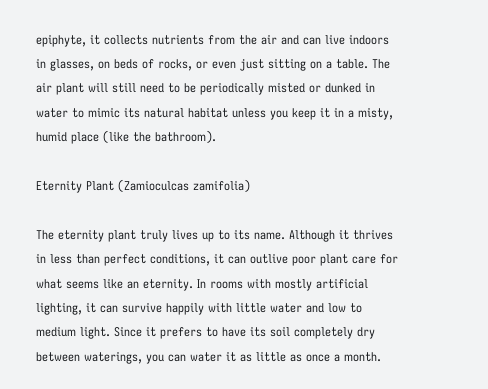epiphyte, it collects nutrients from the air and can live indoors in glasses, on beds of rocks, or even just sitting on a table. The air plant will still need to be periodically misted or dunked in water to mimic its natural habitat unless you keep it in a misty, humid place (like the bathroom).

Eternity Plant (Zamioculcas zamifolia)

The eternity plant truly lives up to its name. Although it thrives in less than perfect conditions, it can outlive poor plant care for what seems like an eternity. In rooms with mostly artificial lighting, it can survive happily with little water and low to medium light. Since it prefers to have its soil completely dry between waterings, you can water it as little as once a month.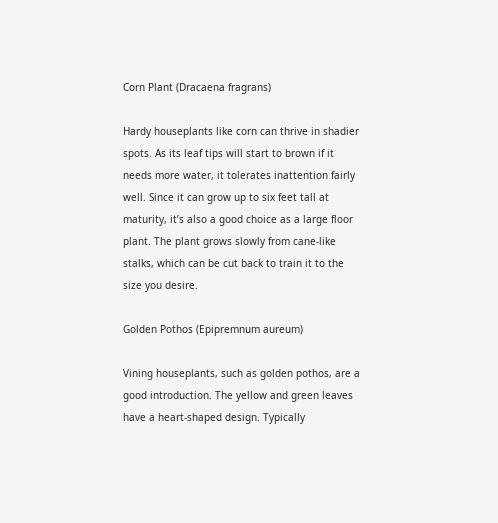Corn Plant (Dracaena fragrans)

Hardy houseplants like corn can thrive in shadier spots. As its leaf tips will start to brown if it needs more water, it tolerates inattention fairly well. Since it can grow up to six feet tall at maturity, it’s also a good choice as a large floor plant. The plant grows slowly from cane-like stalks, which can be cut back to train it to the size you desire.

Golden Pothos (Epipremnum aureum)

Vining houseplants, such as golden pothos, are a good introduction. The yellow and green leaves have a heart-shaped design. Typically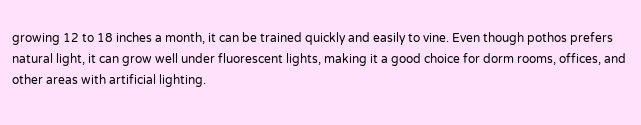growing 12 to 18 inches a month, it can be trained quickly and easily to vine. Even though pothos prefers natural light, it can grow well under fluorescent lights, making it a good choice for dorm rooms, offices, and other areas with artificial lighting.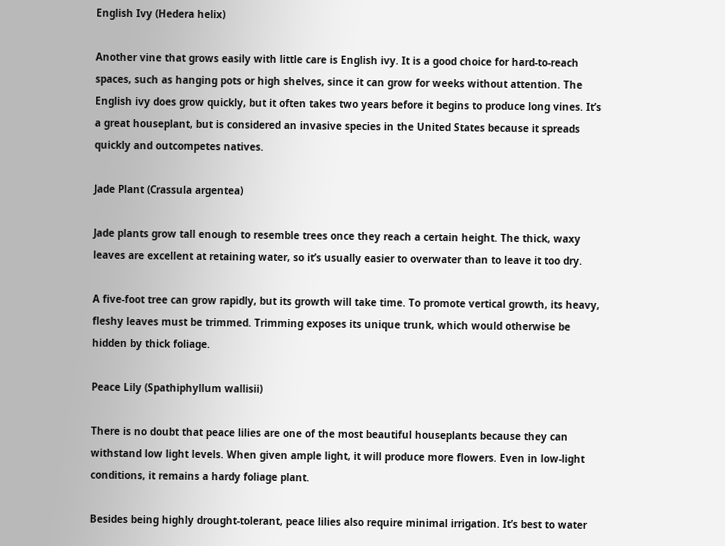English Ivy (Hedera helix)

Another vine that grows easily with little care is English ivy. It is a good choice for hard-to-reach spaces, such as hanging pots or high shelves, since it can grow for weeks without attention. The English ivy does grow quickly, but it often takes two years before it begins to produce long vines. It’s a great houseplant, but is considered an invasive species in the United States because it spreads quickly and outcompetes natives.

Jade Plant (Crassula argentea)

Jade plants grow tall enough to resemble trees once they reach a certain height. The thick, waxy leaves are excellent at retaining water, so it’s usually easier to overwater than to leave it too dry.

A five-foot tree can grow rapidly, but its growth will take time. To promote vertical growth, its heavy, fleshy leaves must be trimmed. Trimming exposes its unique trunk, which would otherwise be hidden by thick foliage.

Peace Lily (Spathiphyllum wallisii)

There is no doubt that peace lilies are one of the most beautiful houseplants because they can withstand low light levels. When given ample light, it will produce more flowers. Even in low-light conditions, it remains a hardy foliage plant.

Besides being highly drought-tolerant, peace lilies also require minimal irrigation. It’s best to water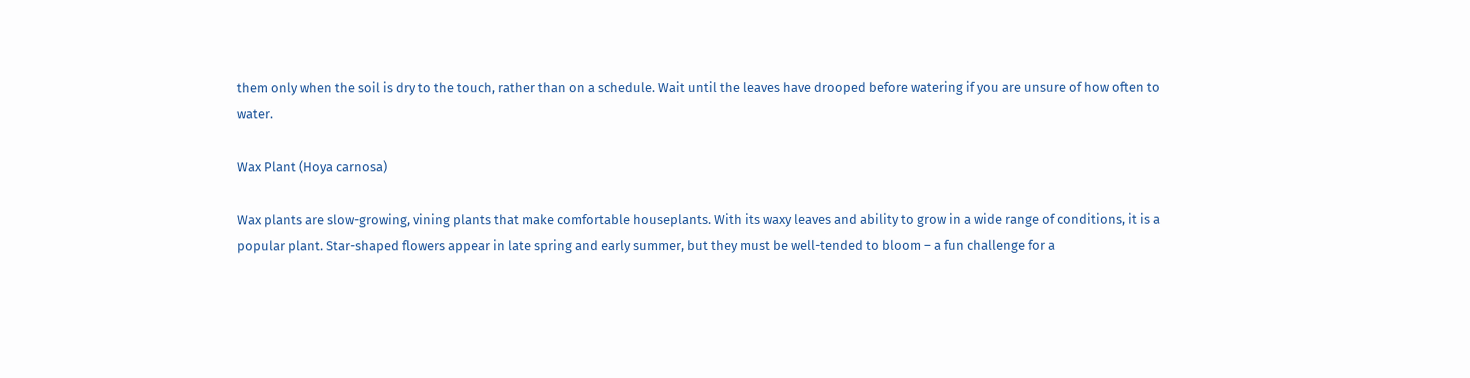them only when the soil is dry to the touch, rather than on a schedule. Wait until the leaves have drooped before watering if you are unsure of how often to water.

Wax Plant (Hoya carnosa)

Wax plants are slow-growing, vining plants that make comfortable houseplants. With its waxy leaves and ability to grow in a wide range of conditions, it is a popular plant. Star-shaped flowers appear in late spring and early summer, but they must be well-tended to bloom – a fun challenge for a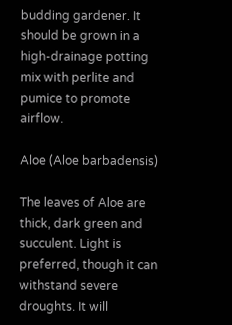budding gardener. It should be grown in a high-drainage potting mix with perlite and pumice to promote airflow.

Aloe (Aloe barbadensis)

The leaves of Aloe are thick, dark green and succulent. Light is preferred, though it can withstand severe droughts. It will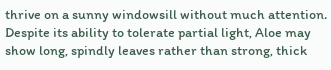thrive on a sunny windowsill without much attention. Despite its ability to tolerate partial light, Aloe may show long, spindly leaves rather than strong, thick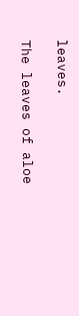leaves.

The leaves of aloe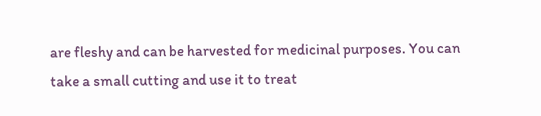are fleshy and can be harvested for medicinal purposes. You can take a small cutting and use it to treat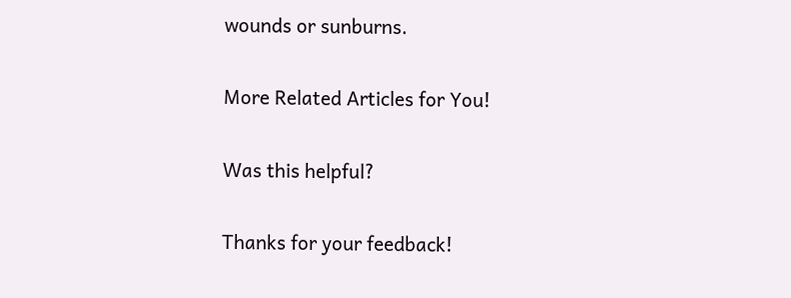wounds or sunburns.

More Related Articles for You!

Was this helpful?

Thanks for your feedback!